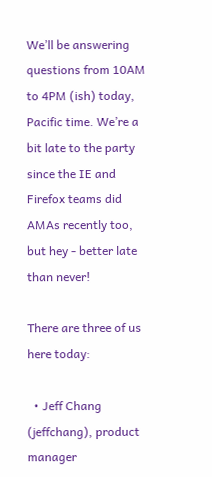We’ll be answering questions from 10AM to 4PM (ish) today, Pacific time. We’re a bit late to the party since the IE and Firefox teams did AMAs recently too, but hey - better late than never!

There are three of us here today:

  • Jeff Chang (jeffchang), product manager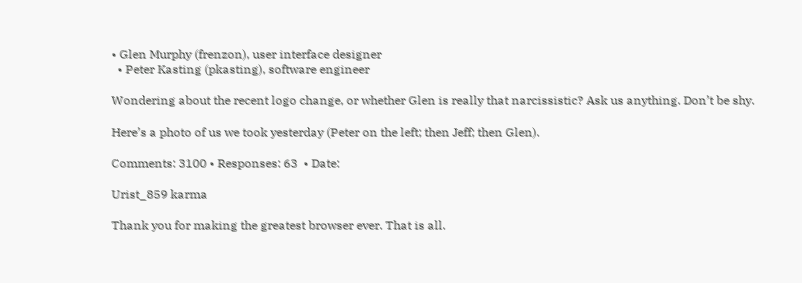• Glen Murphy (frenzon), user interface designer
  • Peter Kasting (pkasting), software engineer

Wondering about the recent logo change, or whether Glen is really that narcissistic? Ask us anything. Don’t be shy.

Here’s a photo of us we took yesterday (Peter on the left; then Jeff; then Glen).

Comments: 3100 • Responses: 63  • Date:

Urist_859 karma

Thank you for making the greatest browser ever. That is all.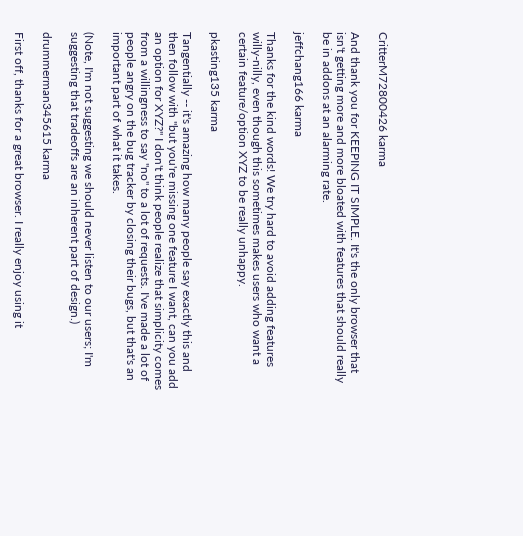CritterM72800426 karma

And thank you for KEEPING IT SIMPLE. It's the only browser that isn't getting more and more bloated with features that should really be in addons at an alarming rate.

jeffchang166 karma

Thanks for the kind words! We try hard to avoid adding features willy-nilly, even though this sometimes makes users who want a certain feature/option XYZ to be really unhappy.

pkasting135 karma

Tangentially -- it's amazing how many people say exactly this and then follow with "but you're missing one feature I want, can you add an option for XYZ?" I don't think people realize that simplicity comes from a willingness to say "no" to a lot of requests. I've made a lot of people angry on the bug tracker by closing their bugs, but that's an important part of what it takes.

(Note, I'm not suggesting we should never listen to our users; I'm suggesting that tradeoffs are an inherent part of design.)

drummerman345615 karma

First off, thanks for a great browser. I really enjoy using it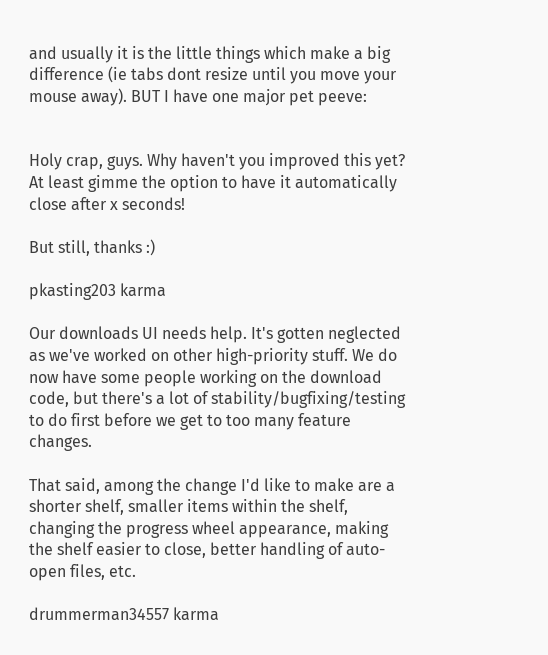and usually it is the little things which make a big difference (ie tabs dont resize until you move your mouse away). BUT I have one major pet peeve:


Holy crap, guys. Why haven't you improved this yet? At least gimme the option to have it automatically close after x seconds!

But still, thanks :)

pkasting203 karma

Our downloads UI needs help. It's gotten neglected as we've worked on other high-priority stuff. We do now have some people working on the download code, but there's a lot of stability/bugfixing/testing to do first before we get to too many feature changes.

That said, among the change I'd like to make are a shorter shelf, smaller items within the shelf, changing the progress wheel appearance, making the shelf easier to close, better handling of auto-open files, etc.

drummerman34557 karma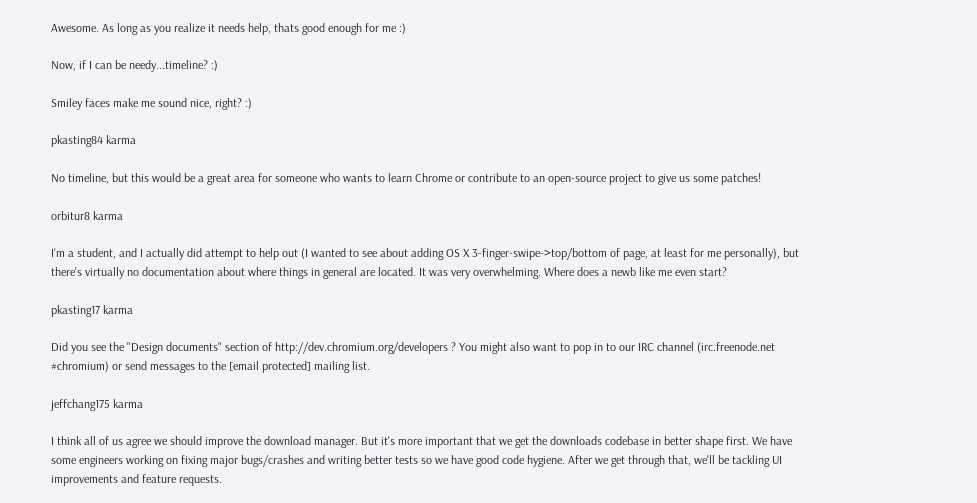Awesome. As long as you realize it needs help, thats good enough for me :)

Now, if I can be needy...timeline? :)

Smiley faces make me sound nice, right? :)

pkasting84 karma

No timeline, but this would be a great area for someone who wants to learn Chrome or contribute to an open-source project to give us some patches!

orbitur8 karma

I'm a student, and I actually did attempt to help out (I wanted to see about adding OS X 3-finger-swipe->top/bottom of page, at least for me personally), but there's virtually no documentation about where things in general are located. It was very overwhelming. Where does a newb like me even start?

pkasting17 karma

Did you see the "Design documents" section of http://dev.chromium.org/developers ? You might also want to pop in to our IRC channel (irc.freenode.net #chromium) or send messages to the [email protected] mailing list.

jeffchang175 karma

I think all of us agree we should improve the download manager. But it's more important that we get the downloads codebase in better shape first. We have some engineers working on fixing major bugs/crashes and writing better tests so we have good code hygiene. After we get through that, we'll be tackling UI improvements and feature requests.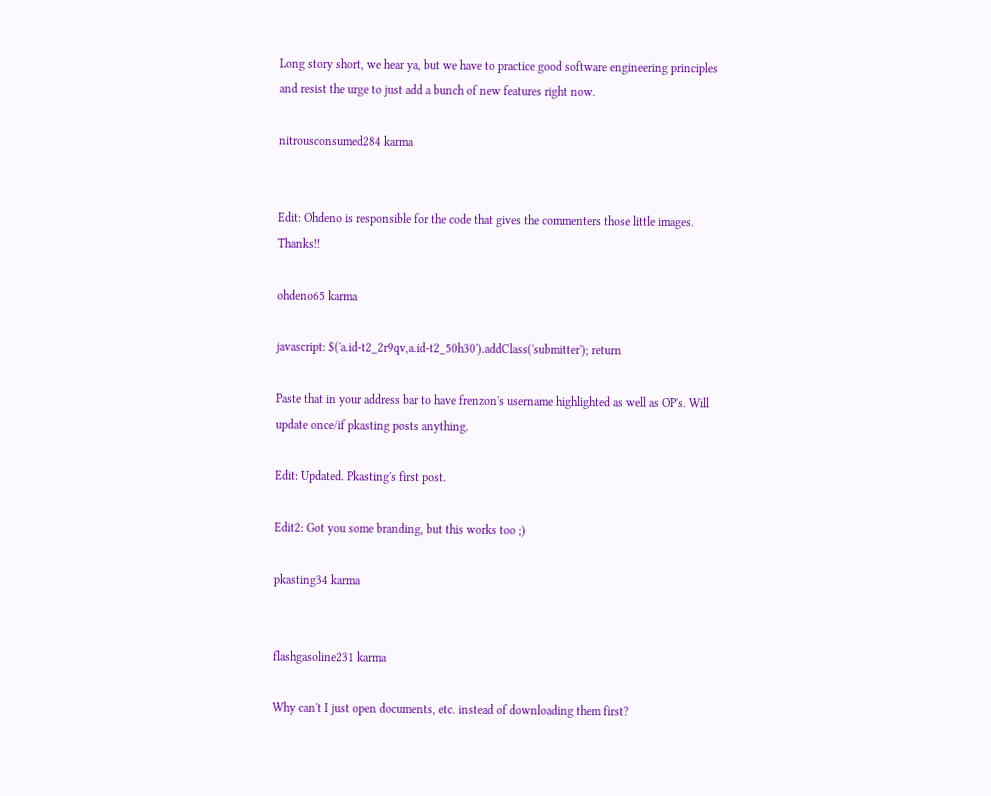Long story short, we hear ya, but we have to practice good software engineering principles and resist the urge to just add a bunch of new features right now.

nitrousconsumed284 karma


Edit: Ohdeno is responsible for the code that gives the commenters those little images. Thanks!!

ohdeno65 karma

javascript: $('a.id-t2_2r9qv,a.id-t2_50h30').addClass('submitter'); return

Paste that in your address bar to have frenzon's username highlighted as well as OP's. Will update once/if pkasting posts anything.

Edit: Updated. Pkasting's first post.

Edit2: Got you some branding, but this works too ;)

pkasting34 karma


flashgasoline231 karma

Why can't I just open documents, etc. instead of downloading them first?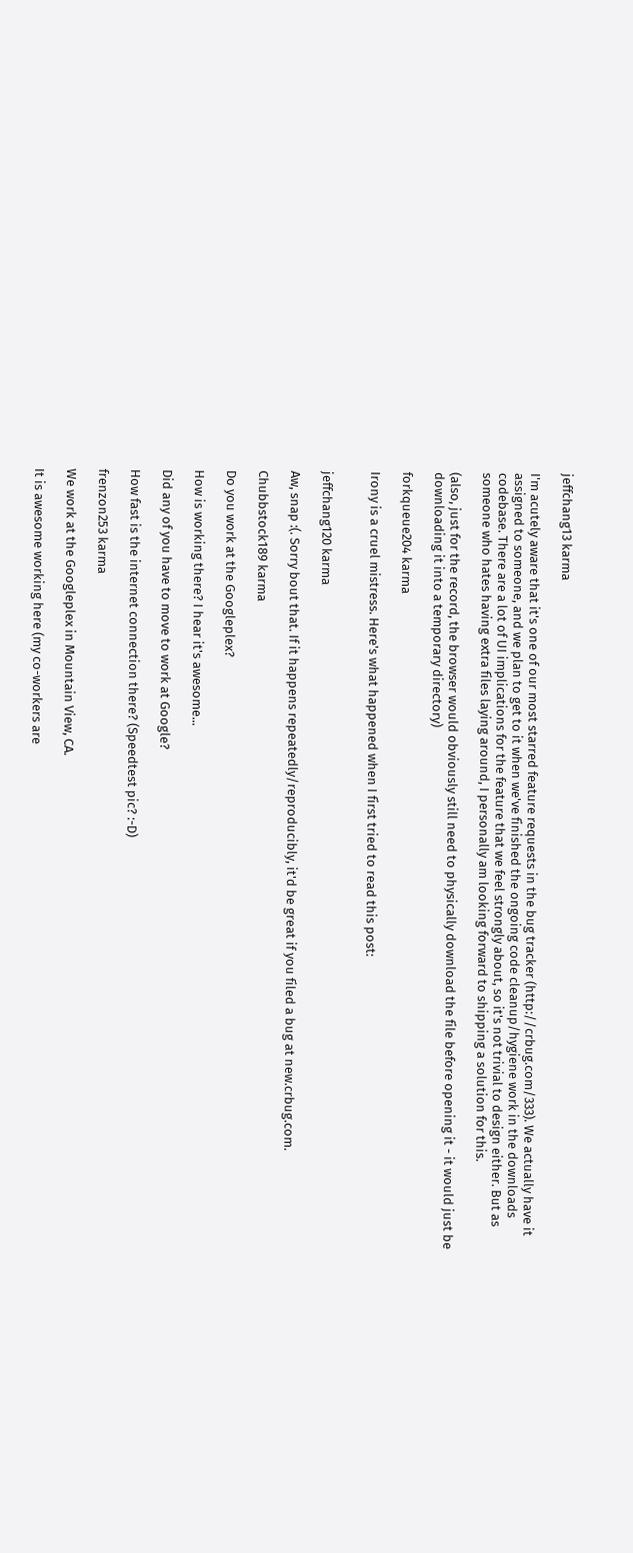jeffchang13 karma

I'm acutely aware that it's one of our most starred feature requests in the bug tracker (http://crbug.com/333). We actually have it assigned to someone, and we plan to get to it when we've finished the ongoing code cleanup/hygiene work in the downloads codebase. There are a lot of UI implications for the feature that we feel strongly about, so it's not trivial to design either. But as someone who hates having extra files laying around, I personally am looking forward to shipping a solution for this.

(also, just for the record, the browser would obviously still need to physically download the file before opening it - it would just be downloading it into a temporary directory)

forkqueue204 karma

Irony is a cruel mistress. Here's what happened when I first tried to read this post:


jeffchang120 karma

Aw, snap :(. Sorry bout that. If it happens repeatedly/reproducibly, it'd be great if you filed a bug at new.crbug.com.

Chubbstock189 karma

Do you work at the Googleplex?

How is working there? I hear it's awesome...

Did any of you have to move to work at Google?

How fast is the internet connection there? (Speedtest pic? :-D)

frenzon253 karma

We work at the Googleplex in Mountain View, CA.

It is awesome working here (my co-workers are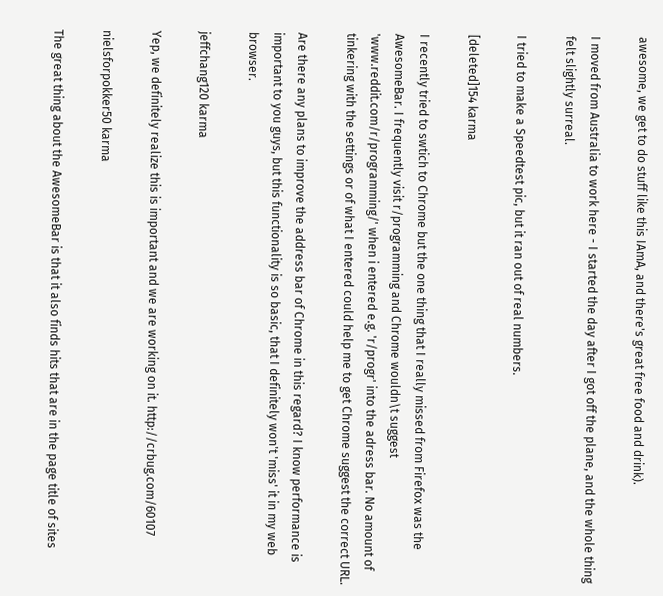awesome, we get to do stuff like this IAmA, and there's great free food and drink).

I moved from Australia to work here - I started the day after I got off the plane, and the whole thing felt slightly surreal.

I tried to make a Speedtest pic, but it ran out of real numbers.

[deleted]154 karma

I recently tried to swtich to Chrome but the one thing that I really missed from Firefox was the AwesomeBar. I frequently visit r/programming and Chrome wouldn\t suggest 'www.reddit.com/r/programming/' when i entered e.g. 'r/progr' into the adress bar. No amount of tinkering with the settings or of what I entered could help me to get Chrome suggest the correct URL.

Are there any plans to improve the address bar of Chrome in this regard? I know performance is important to you guys, but this functionality is so basic, that I definitely won't 'miss' it in my web browser.

jeffchang120 karma

Yep, we definitely realize this is important and we are working on it. http://crbug.com/60107

nielsforpokker50 karma

The great thing about the AwesomeBar is that it also finds hits that are in the page title of sites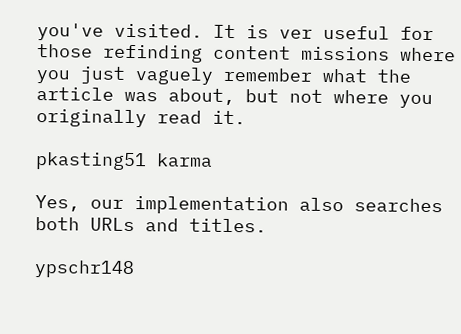you've visited. It is ver useful for those refinding content missions where you just vaguely remember what the article was about, but not where you originally read it.

pkasting51 karma

Yes, our implementation also searches both URLs and titles.

ypschr148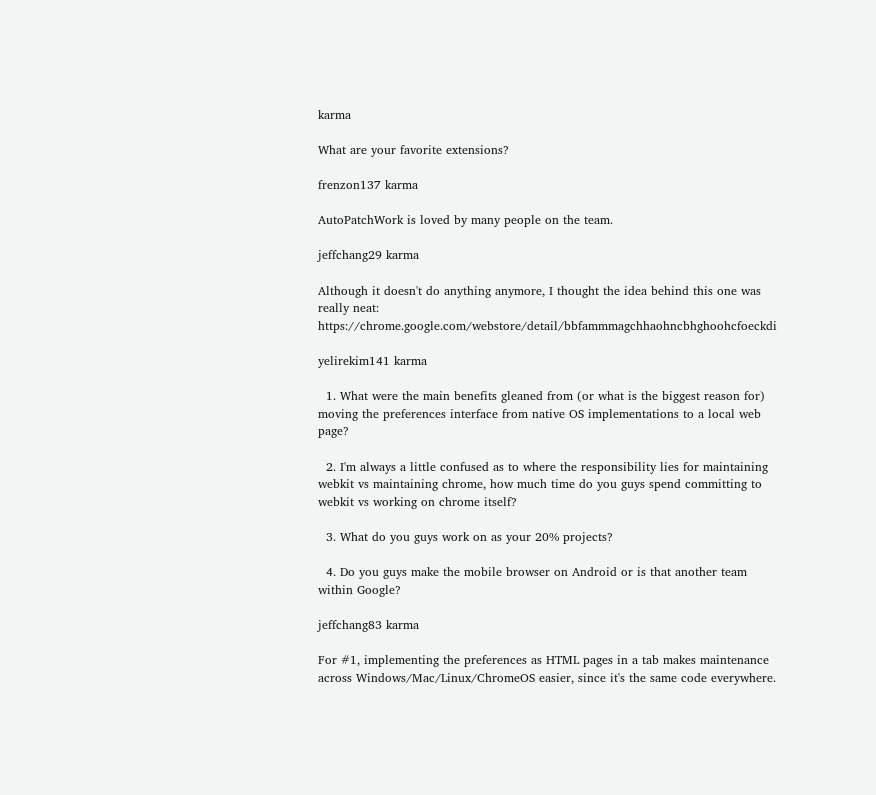karma

What are your favorite extensions?

frenzon137 karma

AutoPatchWork is loved by many people on the team.

jeffchang29 karma

Although it doesn't do anything anymore, I thought the idea behind this one was really neat: https://chrome.google.com/webstore/detail/bbfammmagchhaohncbhghoohcfoeckdi

yelirekim141 karma

  1. What were the main benefits gleaned from (or what is the biggest reason for) moving the preferences interface from native OS implementations to a local web page?

  2. I'm always a little confused as to where the responsibility lies for maintaining webkit vs maintaining chrome, how much time do you guys spend committing to webkit vs working on chrome itself?

  3. What do you guys work on as your 20% projects?

  4. Do you guys make the mobile browser on Android or is that another team within Google?

jeffchang83 karma

For #1, implementing the preferences as HTML pages in a tab makes maintenance across Windows/Mac/Linux/ChromeOS easier, since it's the same code everywhere.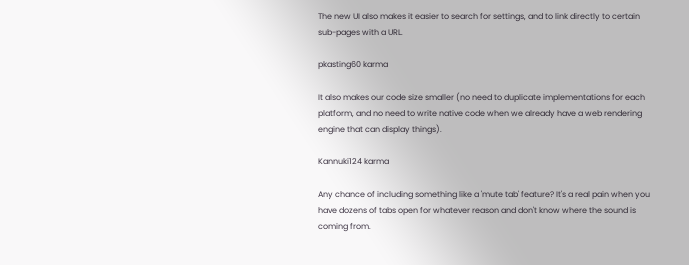The new UI also makes it easier to search for settings, and to link directly to certain sub-pages with a URL.

pkasting60 karma

It also makes our code size smaller (no need to duplicate implementations for each platform, and no need to write native code when we already have a web rendering engine that can display things).

Kannuki124 karma

Any chance of including something like a 'mute tab' feature? It's a real pain when you have dozens of tabs open for whatever reason and don't know where the sound is coming from.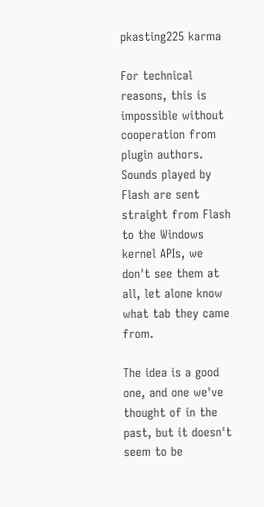pkasting225 karma

For technical reasons, this is impossible without cooperation from plugin authors. Sounds played by Flash are sent straight from Flash to the Windows kernel APIs, we don't see them at all, let alone know what tab they came from.

The idea is a good one, and one we've thought of in the past, but it doesn't seem to be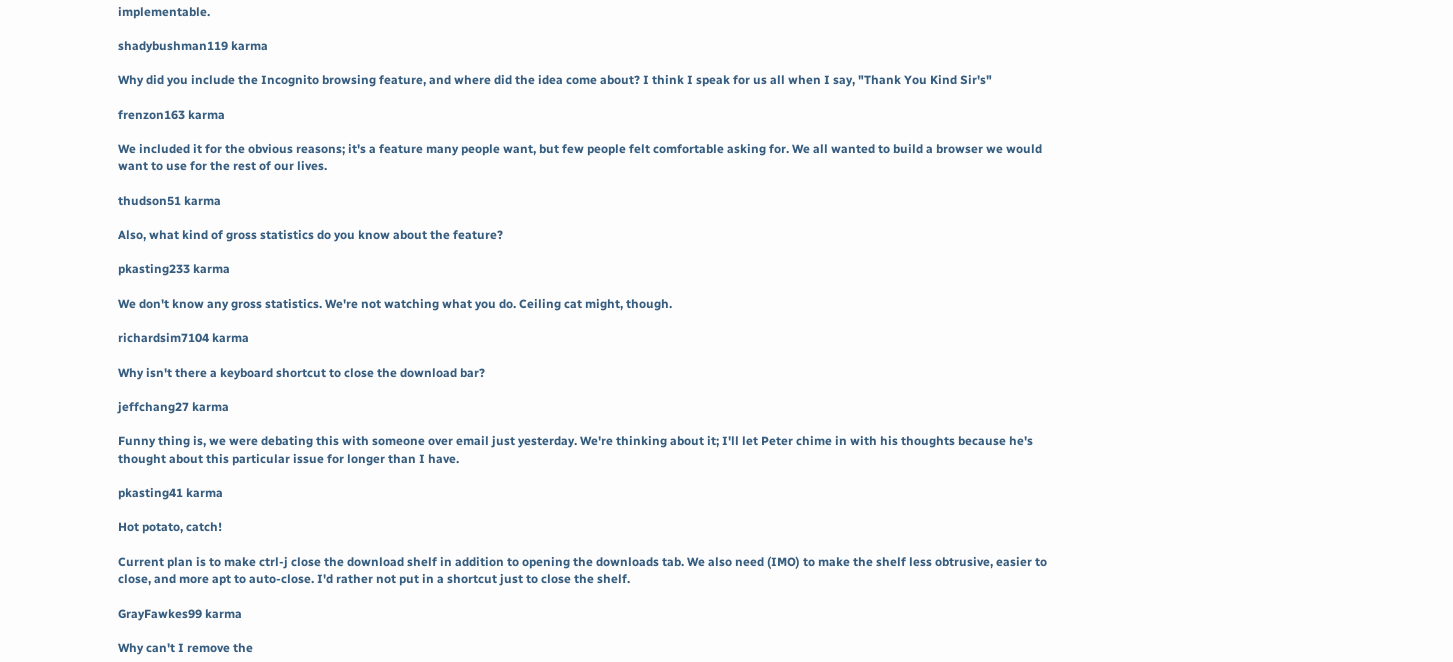implementable.

shadybushman119 karma

Why did you include the Incognito browsing feature, and where did the idea come about? I think I speak for us all when I say, "Thank You Kind Sir's"

frenzon163 karma

We included it for the obvious reasons; it's a feature many people want, but few people felt comfortable asking for. We all wanted to build a browser we would want to use for the rest of our lives.

thudson51 karma

Also, what kind of gross statistics do you know about the feature?

pkasting233 karma

We don't know any gross statistics. We're not watching what you do. Ceiling cat might, though.

richardsim7104 karma

Why isn't there a keyboard shortcut to close the download bar?

jeffchang27 karma

Funny thing is, we were debating this with someone over email just yesterday. We're thinking about it; I'll let Peter chime in with his thoughts because he's thought about this particular issue for longer than I have.

pkasting41 karma

Hot potato, catch!

Current plan is to make ctrl-j close the download shelf in addition to opening the downloads tab. We also need (IMO) to make the shelf less obtrusive, easier to close, and more apt to auto-close. I'd rather not put in a shortcut just to close the shelf.

GrayFawkes99 karma

Why can't I remove the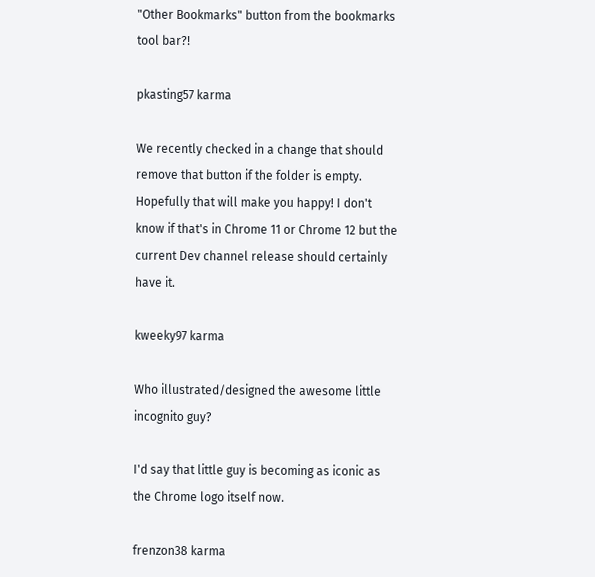"Other Bookmarks" button from the bookmarks tool bar?!

pkasting57 karma

We recently checked in a change that should remove that button if the folder is empty. Hopefully that will make you happy! I don't know if that's in Chrome 11 or Chrome 12 but the current Dev channel release should certainly have it.

kweeky97 karma

Who illustrated/designed the awesome little incognito guy?

I'd say that little guy is becoming as iconic as the Chrome logo itself now.

frenzon38 karma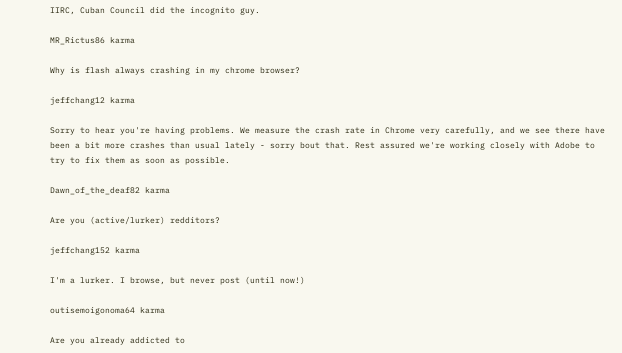IIRC, Cuban Council did the incognito guy.

MR_Rictus86 karma

Why is flash always crashing in my chrome browser?

jeffchang12 karma

Sorry to hear you're having problems. We measure the crash rate in Chrome very carefully, and we see there have been a bit more crashes than usual lately - sorry bout that. Rest assured we're working closely with Adobe to try to fix them as soon as possible.

Dawn_of_the_deaf82 karma

Are you (active/lurker) redditors?

jeffchang152 karma

I'm a lurker. I browse, but never post (until now!)

outisemoigonoma64 karma

Are you already addicted to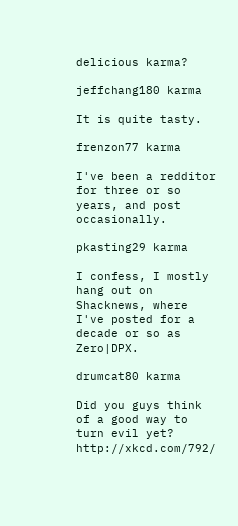delicious karma?

jeffchang180 karma

It is quite tasty.

frenzon77 karma

I've been a redditor for three or so years, and post occasionally.

pkasting29 karma

I confess, I mostly hang out on Shacknews, where I've posted for a decade or so as Zero|DPX.

drumcat80 karma

Did you guys think of a good way to turn evil yet? http://xkcd.com/792/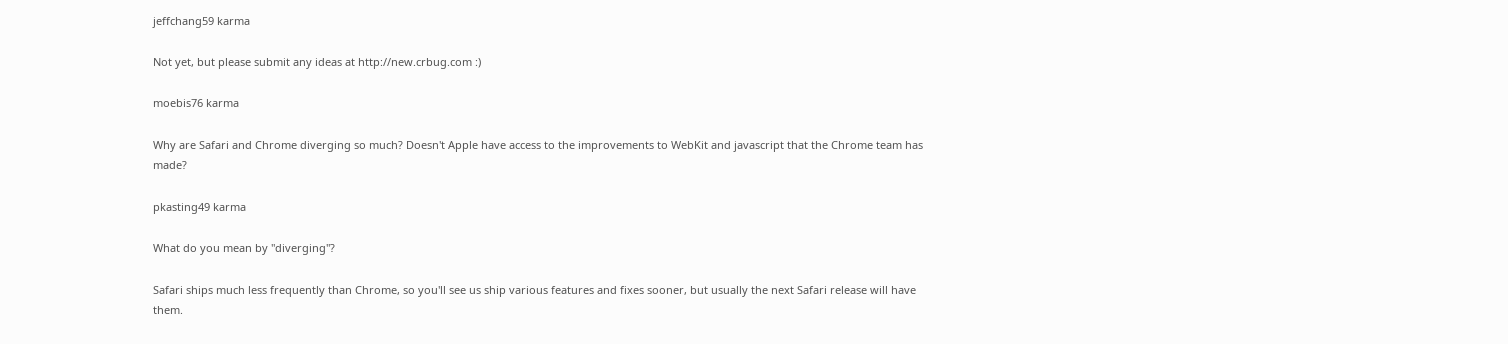jeffchang59 karma

Not yet, but please submit any ideas at http://new.crbug.com :)

moebis76 karma

Why are Safari and Chrome diverging so much? Doesn't Apple have access to the improvements to WebKit and javascript that the Chrome team has made?

pkasting49 karma

What do you mean by "diverging"?

Safari ships much less frequently than Chrome, so you'll see us ship various features and fixes sooner, but usually the next Safari release will have them.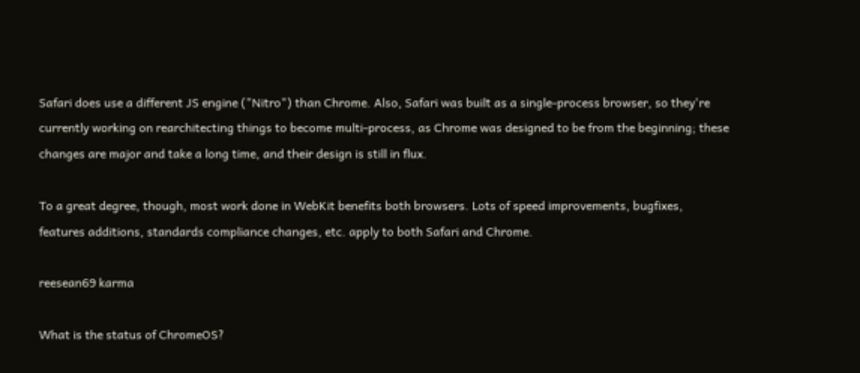Safari does use a different JS engine ("Nitro") than Chrome. Also, Safari was built as a single-process browser, so they're currently working on rearchitecting things to become multi-process, as Chrome was designed to be from the beginning; these changes are major and take a long time, and their design is still in flux.

To a great degree, though, most work done in WebKit benefits both browsers. Lots of speed improvements, bugfixes, features additions, standards compliance changes, etc. apply to both Safari and Chrome.

reesean69 karma

What is the status of ChromeOS?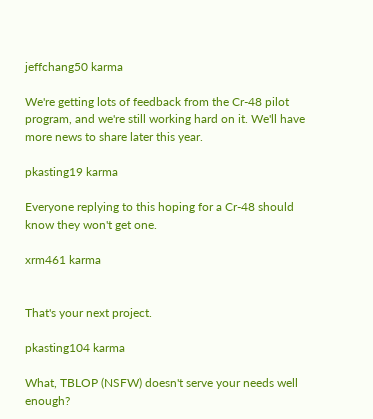jeffchang50 karma

We're getting lots of feedback from the Cr-48 pilot program, and we're still working hard on it. We'll have more news to share later this year.

pkasting19 karma

Everyone replying to this hoping for a Cr-48 should know they won't get one.

xrm461 karma


That's your next project.

pkasting104 karma

What, TBLOP (NSFW) doesn't serve your needs well enough?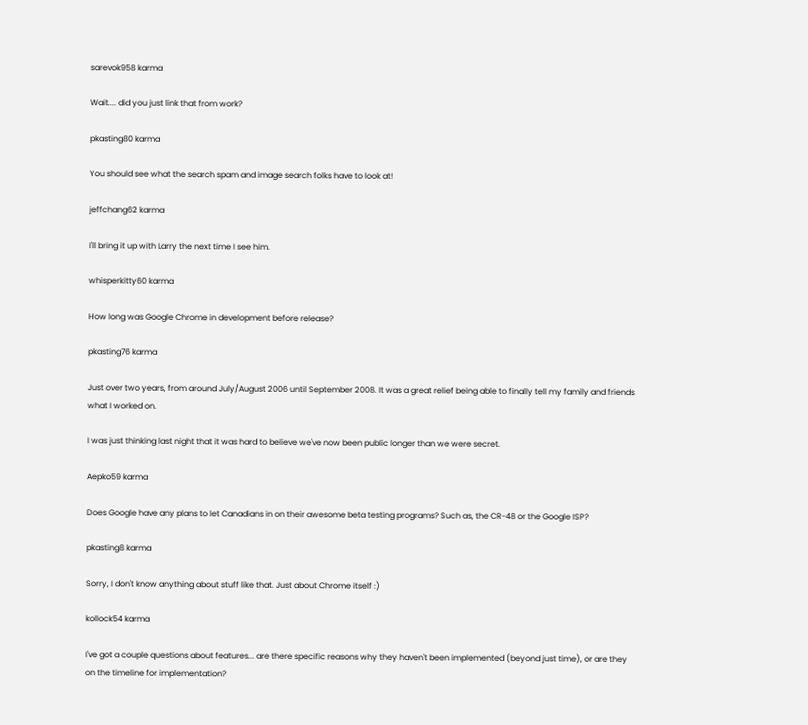sarevok958 karma

Wait.... did you just link that from work?

pkasting80 karma

You should see what the search spam and image search folks have to look at!

jeffchang62 karma

I'll bring it up with Larry the next time I see him.

whisperkitty60 karma

How long was Google Chrome in development before release?

pkasting76 karma

Just over two years, from around July/August 2006 until September 2008. It was a great relief being able to finally tell my family and friends what I worked on.

I was just thinking last night that it was hard to believe we've now been public longer than we were secret.

Aepko59 karma

Does Google have any plans to let Canadians in on their awesome beta testing programs? Such as, the CR-48 or the Google ISP?

pkasting8 karma

Sorry, I don't know anything about stuff like that. Just about Chrome itself :)

kollock54 karma

I've got a couple questions about features... are there specific reasons why they haven't been implemented (beyond just time), or are they on the timeline for implementation?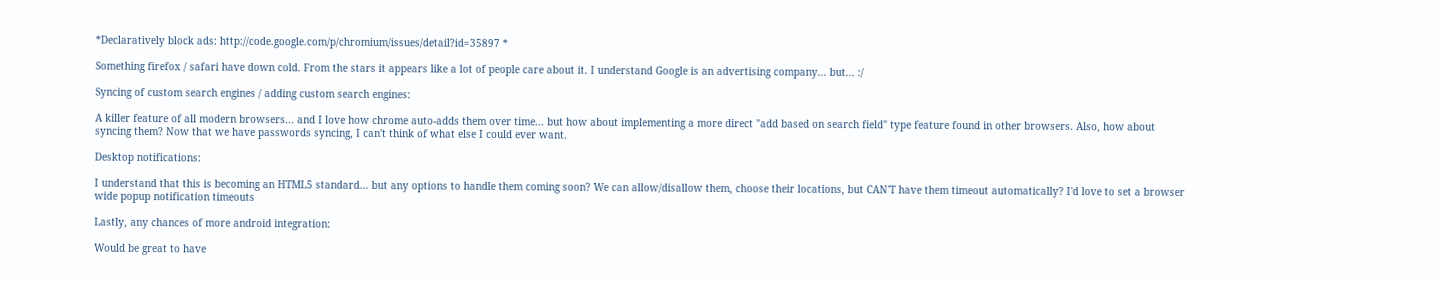*Declaratively block ads: http://code.google.com/p/chromium/issues/detail?id=35897 *

Something firefox / safari have down cold. From the stars it appears like a lot of people care about it. I understand Google is an advertising company... but... :/

Syncing of custom search engines / adding custom search engines:

A killer feature of all modern browsers... and I love how chrome auto-adds them over time... but how about implementing a more direct "add based on search field" type feature found in other browsers. Also, how about syncing them? Now that we have passwords syncing, I can't think of what else I could ever want.

Desktop notifications:

I understand that this is becoming an HTML5 standard... but any options to handle them coming soon? We can allow/disallow them, choose their locations, but CAN'T have them timeout automatically? I'd love to set a browser wide popup notification timeouts

Lastly, any chances of more android integration:

Would be great to have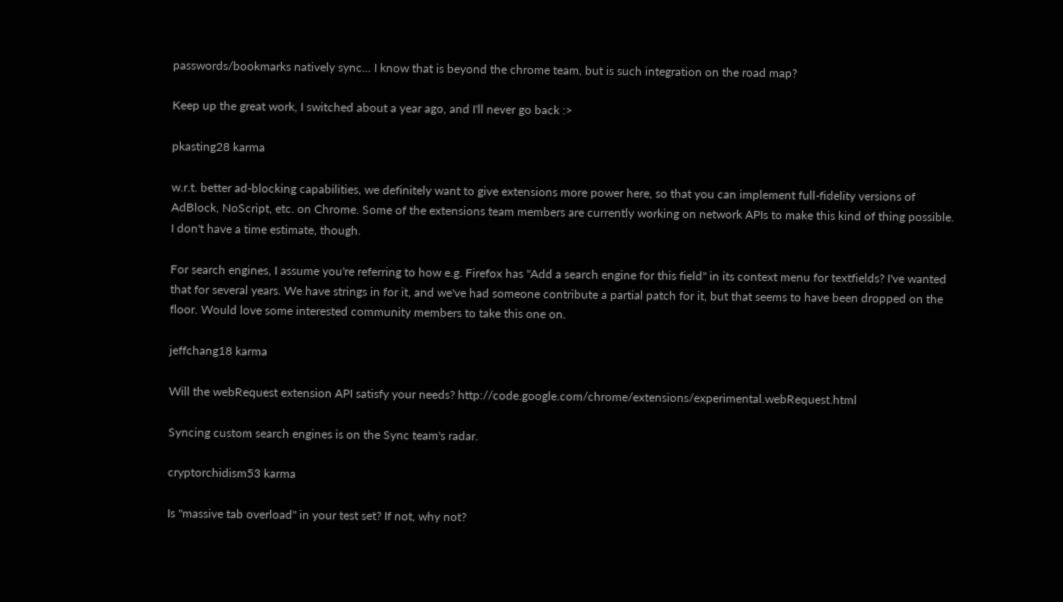passwords/bookmarks natively sync... I know that is beyond the chrome team, but is such integration on the road map?

Keep up the great work, I switched about a year ago, and I'll never go back :>

pkasting28 karma

w.r.t. better ad-blocking capabilities, we definitely want to give extensions more power here, so that you can implement full-fidelity versions of AdBlock, NoScript, etc. on Chrome. Some of the extensions team members are currently working on network APIs to make this kind of thing possible. I don't have a time estimate, though.

For search engines, I assume you're referring to how e.g. Firefox has "Add a search engine for this field" in its context menu for textfields? I've wanted that for several years. We have strings in for it, and we've had someone contribute a partial patch for it, but that seems to have been dropped on the floor. Would love some interested community members to take this one on.

jeffchang18 karma

Will the webRequest extension API satisfy your needs? http://code.google.com/chrome/extensions/experimental.webRequest.html

Syncing custom search engines is on the Sync team's radar.

cryptorchidism53 karma

Is "massive tab overload" in your test set? If not, why not?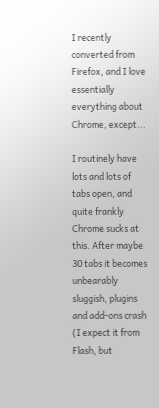I recently converted from Firefox, and I love essentially everything about Chrome, except...

I routinely have lots and lots of tabs open, and quite frankly Chrome sucks at this. After maybe 30 tabs it becomes unbearably sluggish, plugins and add-ons crash (I expect it from Flash, but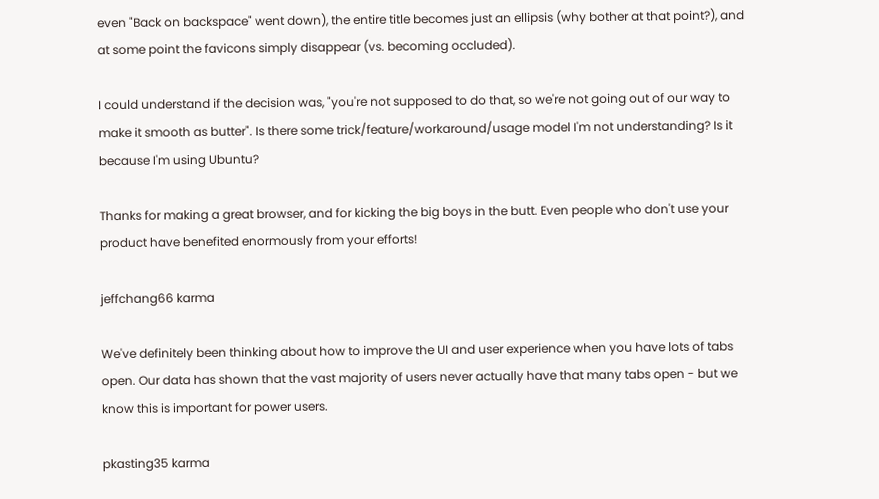even "Back on backspace" went down), the entire title becomes just an ellipsis (why bother at that point?), and at some point the favicons simply disappear (vs. becoming occluded).

I could understand if the decision was, "you're not supposed to do that, so we're not going out of our way to make it smooth as butter". Is there some trick/feature/workaround/usage model I'm not understanding? Is it because I'm using Ubuntu?

Thanks for making a great browser, and for kicking the big boys in the butt. Even people who don't use your product have benefited enormously from your efforts!

jeffchang66 karma

We've definitely been thinking about how to improve the UI and user experience when you have lots of tabs open. Our data has shown that the vast majority of users never actually have that many tabs open - but we know this is important for power users.

pkasting35 karma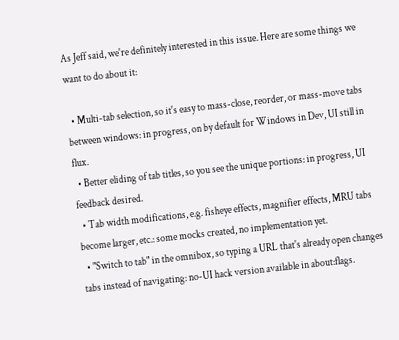As Jeff said, we're definitely interested in this issue. Here are some things we want to do about it:

  • Multi-tab selection, so it's easy to mass-close, reorder, or mass-move tabs between windows: in progress, on by default for Windows in Dev, UI still in flux.
  • Better eliding of tab titles, so you see the unique portions: in progress, UI feedback desired.
  • Tab width modifications, e.g. fisheye effects, magnifier effects, MRU tabs become larger, etc.: some mocks created, no implementation yet.
  • "Switch to tab" in the omnibox, so typing a URL that's already open changes tabs instead of navigating: no-UI hack version available in about:flags.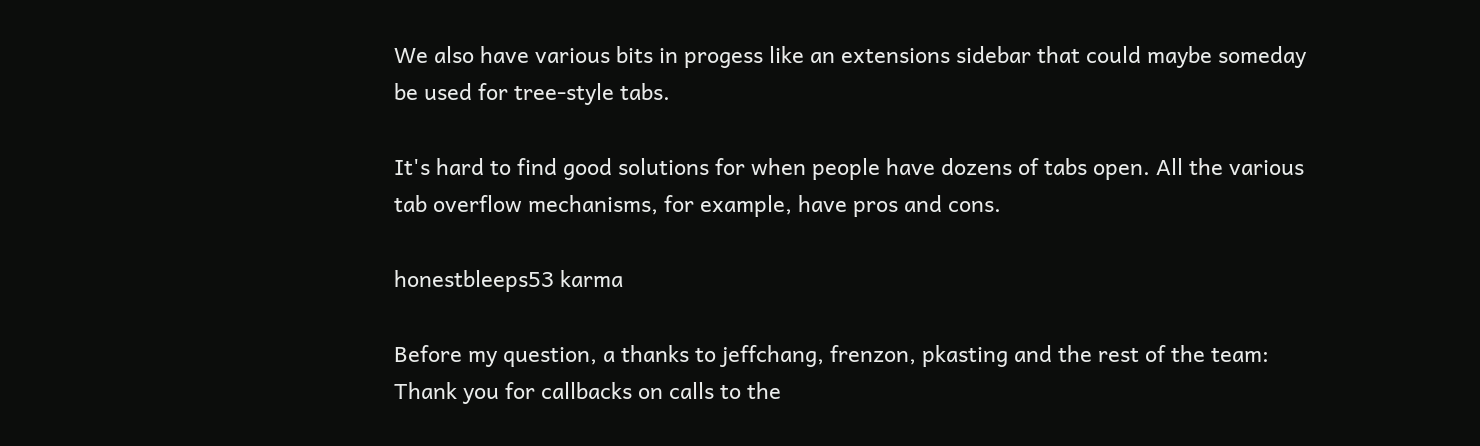We also have various bits in progess like an extensions sidebar that could maybe someday be used for tree-style tabs.

It's hard to find good solutions for when people have dozens of tabs open. All the various tab overflow mechanisms, for example, have pros and cons.

honestbleeps53 karma

Before my question, a thanks to jeffchang, frenzon, pkasting and the rest of the team: Thank you for callbacks on calls to the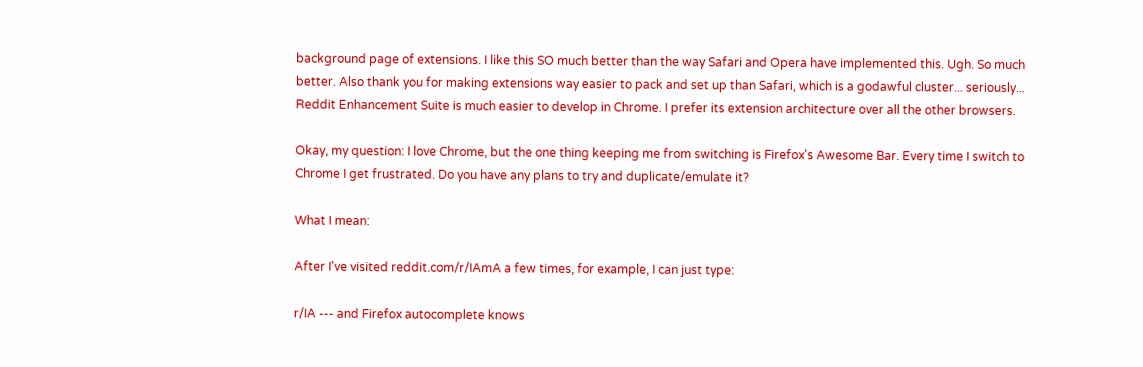background page of extensions. I like this SO much better than the way Safari and Opera have implemented this. Ugh. So much better. Also thank you for making extensions way easier to pack and set up than Safari, which is a godawful cluster... seriously... Reddit Enhancement Suite is much easier to develop in Chrome. I prefer its extension architecture over all the other browsers.

Okay, my question: I love Chrome, but the one thing keeping me from switching is Firefox's Awesome Bar. Every time I switch to Chrome I get frustrated. Do you have any plans to try and duplicate/emulate it?

What I mean:

After I've visited reddit.com/r/IAmA a few times, for example, I can just type:

r/IA --- and Firefox autocomplete knows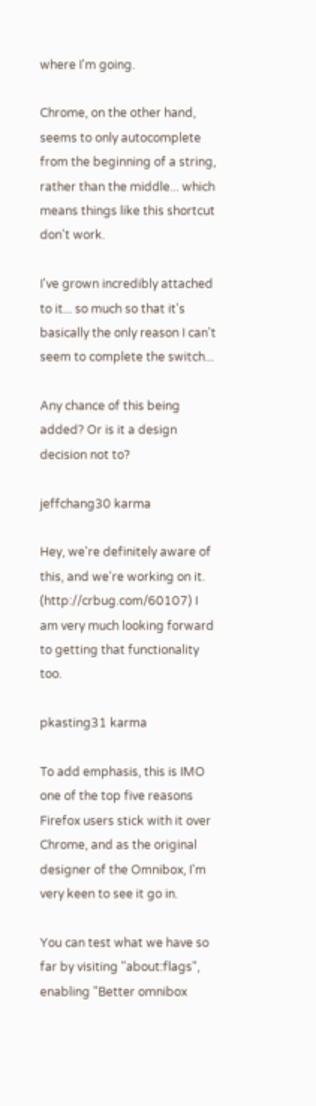where I'm going.

Chrome, on the other hand, seems to only autocomplete from the beginning of a string, rather than the middle... which means things like this shortcut don't work.

I've grown incredibly attached to it... so much so that it's basically the only reason I can't seem to complete the switch...

Any chance of this being added? Or is it a design decision not to?

jeffchang30 karma

Hey, we're definitely aware of this, and we're working on it. (http://crbug.com/60107) I am very much looking forward to getting that functionality too.

pkasting31 karma

To add emphasis, this is IMO one of the top five reasons Firefox users stick with it over Chrome, and as the original designer of the Omnibox, I'm very keen to see it go in.

You can test what we have so far by visiting "about:flags", enabling "Better omnibox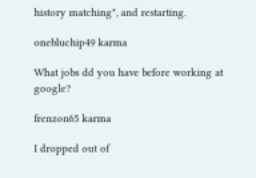history matching", and restarting.

onebluchip49 karma

What jobs dd you have before working at google?

frenzon65 karma

I dropped out of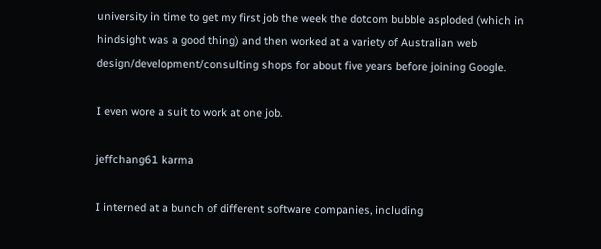university in time to get my first job the week the dotcom bubble asploded (which in hindsight was a good thing) and then worked at a variety of Australian web design/development/consulting shops for about five years before joining Google.

I even wore a suit to work at one job.

jeffchang61 karma

I interned at a bunch of different software companies, including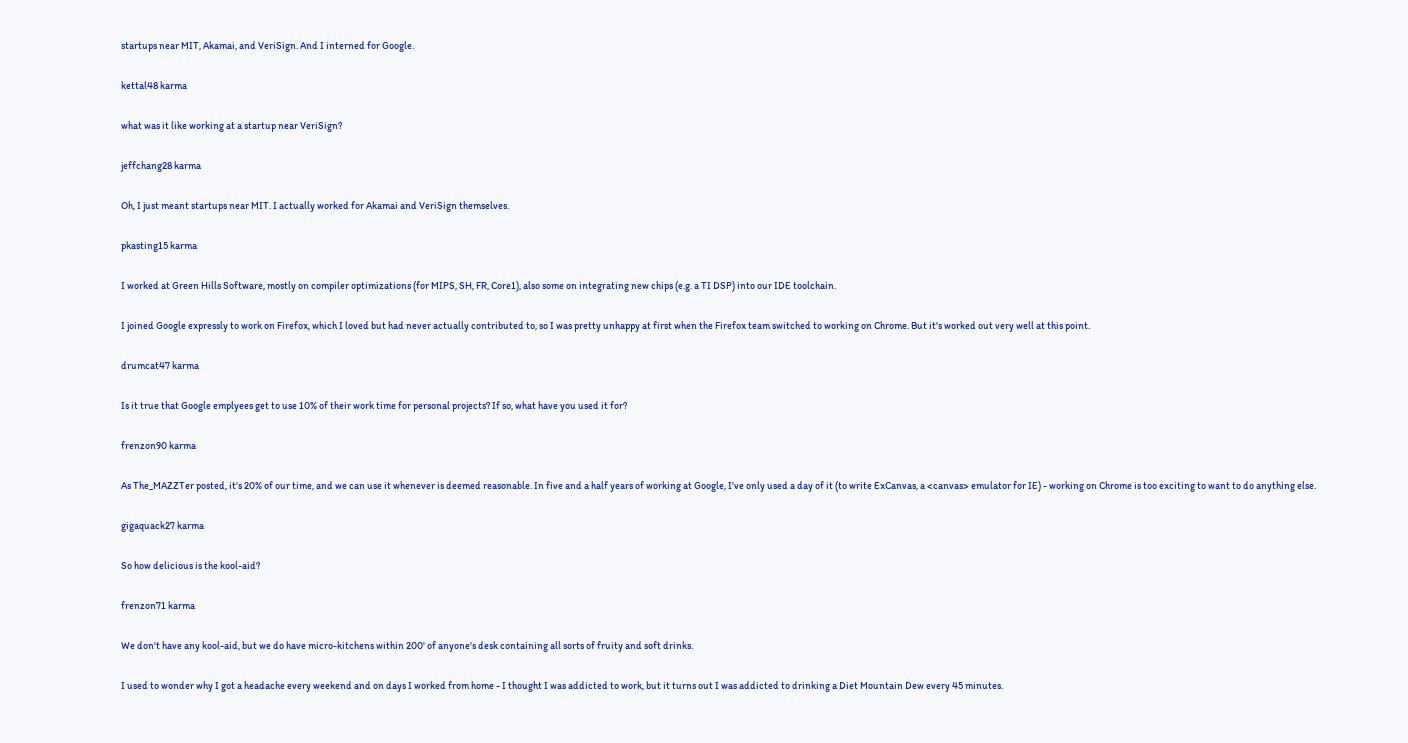startups near MIT, Akamai, and VeriSign. And I interned for Google.

kettal48 karma

what was it like working at a startup near VeriSign?

jeffchang28 karma

Oh, I just meant startups near MIT. I actually worked for Akamai and VeriSign themselves.

pkasting15 karma

I worked at Green Hills Software, mostly on compiler optimizations (for MIPS, SH, FR, Core1), also some on integrating new chips (e.g. a TI DSP) into our IDE toolchain.

I joined Google expressly to work on Firefox, which I loved but had never actually contributed to, so I was pretty unhappy at first when the Firefox team switched to working on Chrome. But it's worked out very well at this point.

drumcat47 karma

Is it true that Google emplyees get to use 10% of their work time for personal projects? If so, what have you used it for?

frenzon90 karma

As The_MAZZTer posted, it's 20% of our time, and we can use it whenever is deemed reasonable. In five and a half years of working at Google, I've only used a day of it (to write ExCanvas, a <canvas> emulator for IE) - working on Chrome is too exciting to want to do anything else.

gigaquack27 karma

So how delicious is the kool-aid?

frenzon71 karma

We don't have any kool-aid, but we do have micro-kitchens within 200' of anyone's desk containing all sorts of fruity and soft drinks.

I used to wonder why I got a headache every weekend and on days I worked from home - I thought I was addicted to work, but it turns out I was addicted to drinking a Diet Mountain Dew every 45 minutes.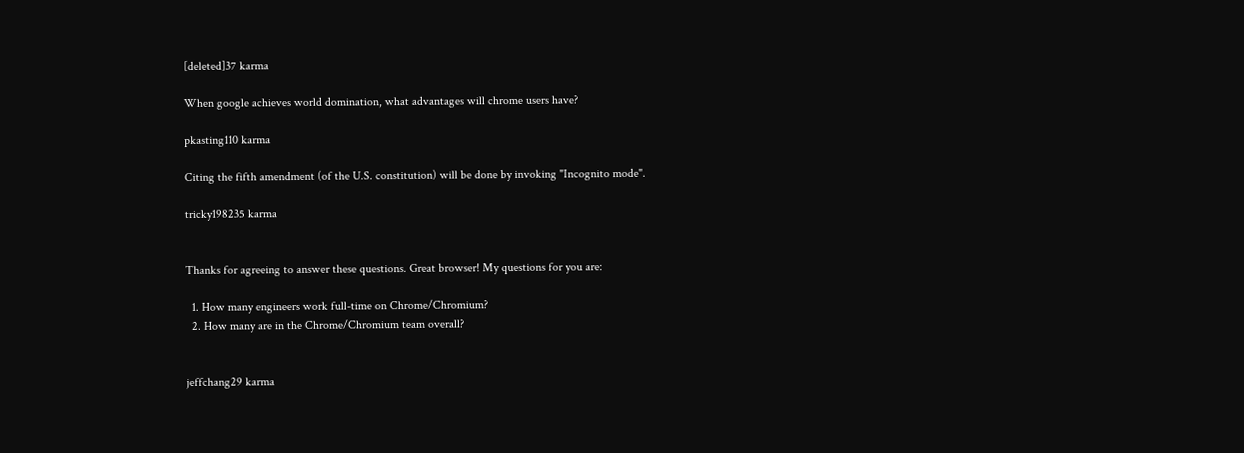[deleted]37 karma

When google achieves world domination, what advantages will chrome users have?

pkasting110 karma

Citing the fifth amendment (of the U.S. constitution) will be done by invoking "Incognito mode".

tricky198235 karma


Thanks for agreeing to answer these questions. Great browser! My questions for you are:

  1. How many engineers work full-time on Chrome/Chromium?
  2. How many are in the Chrome/Chromium team overall?


jeffchang29 karma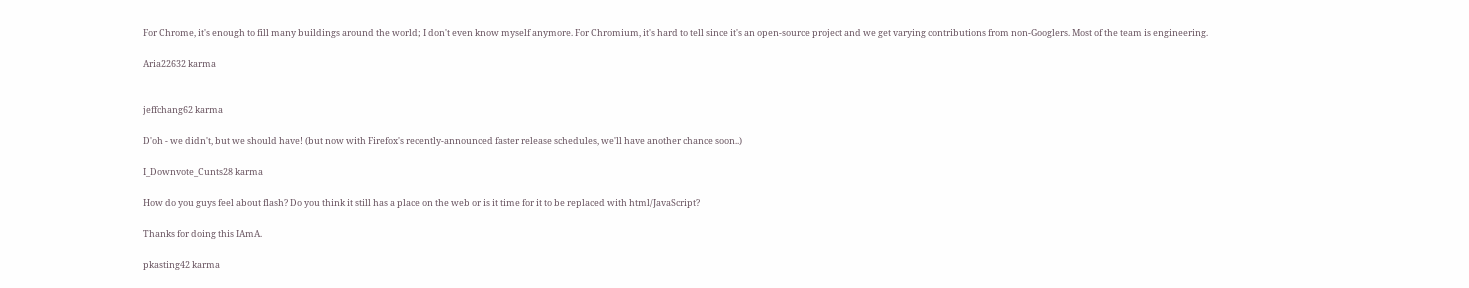For Chrome, it's enough to fill many buildings around the world; I don't even know myself anymore. For Chromium, it's hard to tell since it's an open-source project and we get varying contributions from non-Googlers. Most of the team is engineering.

Aria22632 karma


jeffchang62 karma

D'oh - we didn't, but we should have! (but now with Firefox's recently-announced faster release schedules, we'll have another chance soon..)

I_Downvote_Cunts28 karma

How do you guys feel about flash? Do you think it still has a place on the web or is it time for it to be replaced with html/JavaScript?

Thanks for doing this IAmA.

pkasting42 karma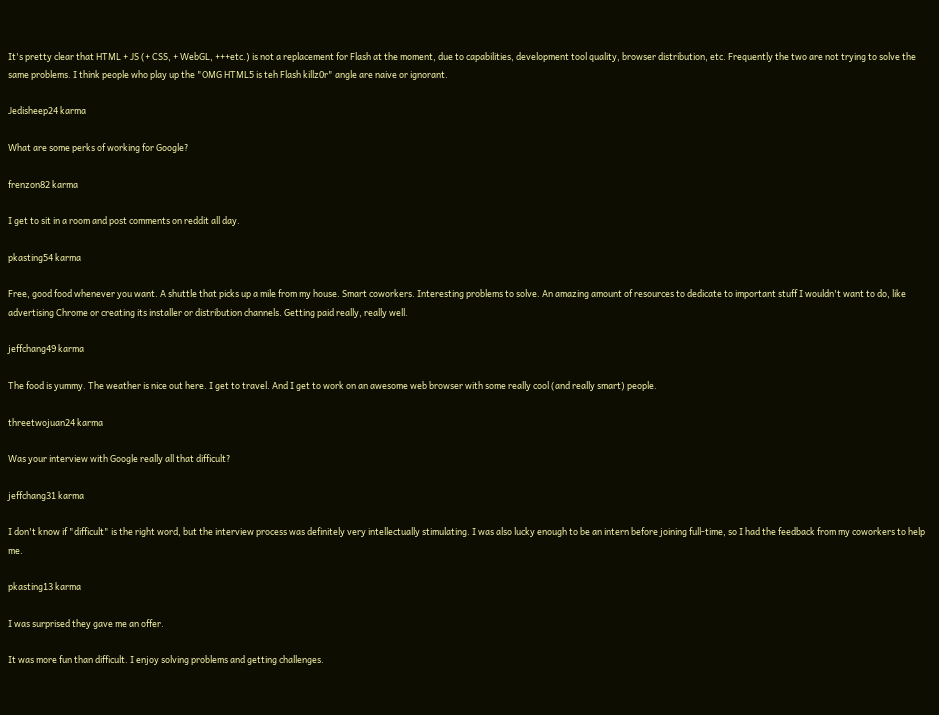It's pretty clear that HTML + JS (+ CSS, + WebGL, +++etc.) is not a replacement for Flash at the moment, due to capabilities, development tool quality, browser distribution, etc. Frequently the two are not trying to solve the same problems. I think people who play up the "OMG HTML5 is teh Flash killz0r" angle are naive or ignorant.

Jedisheep24 karma

What are some perks of working for Google?

frenzon82 karma

I get to sit in a room and post comments on reddit all day.

pkasting54 karma

Free, good food whenever you want. A shuttle that picks up a mile from my house. Smart coworkers. Interesting problems to solve. An amazing amount of resources to dedicate to important stuff I wouldn't want to do, like advertising Chrome or creating its installer or distribution channels. Getting paid really, really well.

jeffchang49 karma

The food is yummy. The weather is nice out here. I get to travel. And I get to work on an awesome web browser with some really cool (and really smart) people.

threetwojuan24 karma

Was your interview with Google really all that difficult?

jeffchang31 karma

I don't know if "difficult" is the right word, but the interview process was definitely very intellectually stimulating. I was also lucky enough to be an intern before joining full-time, so I had the feedback from my coworkers to help me.

pkasting13 karma

I was surprised they gave me an offer.

It was more fun than difficult. I enjoy solving problems and getting challenges.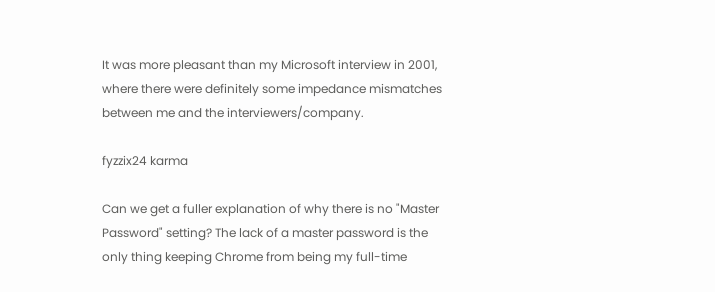It was more pleasant than my Microsoft interview in 2001, where there were definitely some impedance mismatches between me and the interviewers/company.

fyzzix24 karma

Can we get a fuller explanation of why there is no "Master Password" setting? The lack of a master password is the only thing keeping Chrome from being my full-time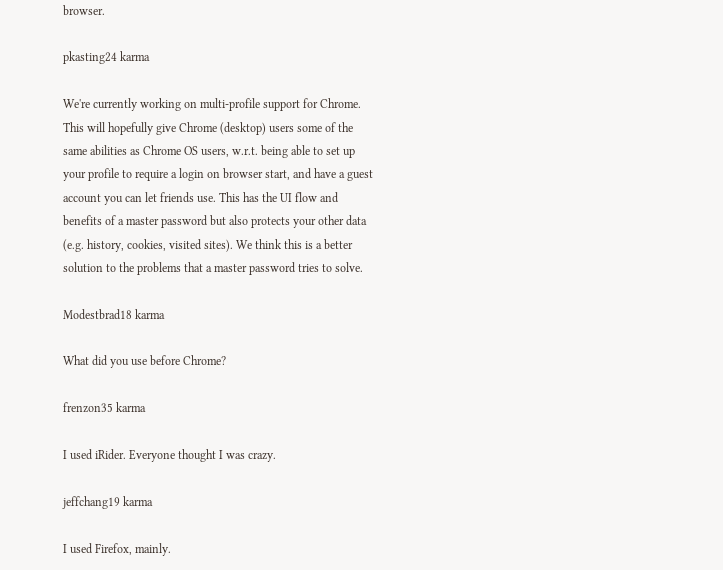browser.

pkasting24 karma

We're currently working on multi-profile support for Chrome. This will hopefully give Chrome (desktop) users some of the same abilities as Chrome OS users, w.r.t. being able to set up your profile to require a login on browser start, and have a guest account you can let friends use. This has the UI flow and benefits of a master password but also protects your other data (e.g. history, cookies, visited sites). We think this is a better solution to the problems that a master password tries to solve.

Modestbrad18 karma

What did you use before Chrome?

frenzon35 karma

I used iRider. Everyone thought I was crazy.

jeffchang19 karma

I used Firefox, mainly.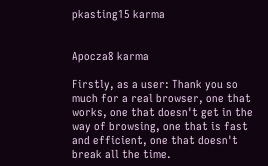pkasting15 karma


Apocza8 karma

Firstly, as a user: Thank you so much for a real browser, one that works, one that doesn't get in the way of browsing, one that is fast and efficient, one that doesn't break all the time.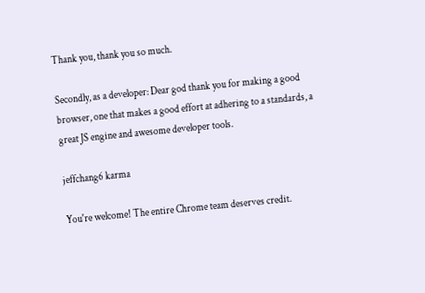Thank you, thank you so much.

Secondly, as a developer: Dear god thank you for making a good browser, one that makes a good effort at adhering to a standards, a great JS engine and awesome developer tools.

jeffchang6 karma

You're welcome! The entire Chrome team deserves credit.